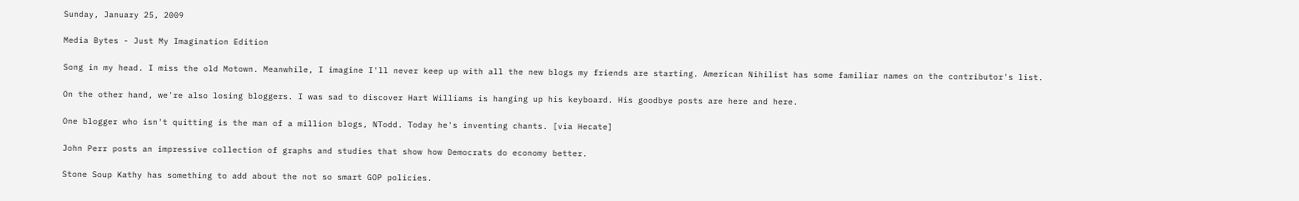Sunday, January 25, 2009

Media Bytes - Just My Imagination Edition

Song in my head. I miss the old Motown. Meanwhile, I imagine I'll never keep up with all the new blogs my friends are starting. American Nihilist has some familiar names on the contributor's list.

On the other hand, we're also losing bloggers. I was sad to discover Hart Williams is hanging up his keyboard. His goodbye posts are here and here.

One blogger who isn't quitting is the man of a million blogs, NTodd. Today he's inventing chants. [via Hecate]

John Perr posts an impressive collection of graphs and studies that show how Democrats do economy better.

Stone Soup Kathy has something to add about the not so smart GOP policies.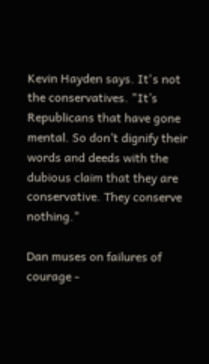Kevin Hayden says. It's not the conservatives. "It’s Republicans that have gone mental. So don’t dignify their words and deeds with the dubious claim that they are conservative. They conserve nothing."

Dan muses on failures of courage -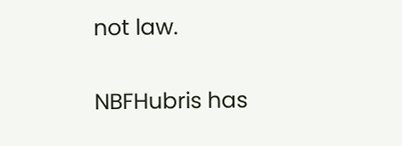not law.

NBFHubris has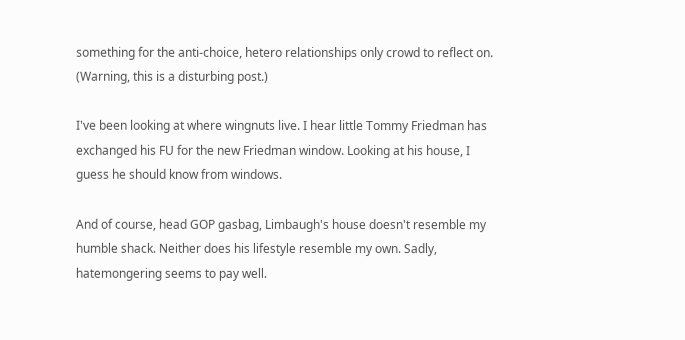something for the anti-choice, hetero relationships only crowd to reflect on. (Warning, this is a disturbing post.)

I've been looking at where wingnuts live. I hear little Tommy Friedman has exchanged his FU for the new Friedman window. Looking at his house, I guess he should know from windows.

And of course, head GOP gasbag, Limbaugh's house doesn't resemble my humble shack. Neither does his lifestyle resemble my own. Sadly, hatemongering seems to pay well.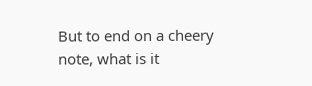But to end on a cheery note, what is it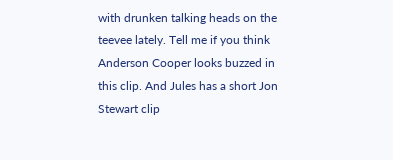with drunken talking heads on the teevee lately. Tell me if you think Anderson Cooper looks buzzed in this clip. And Jules has a short Jon Stewart clip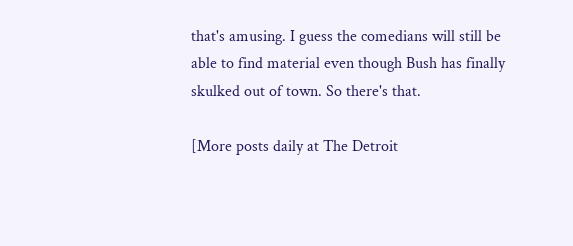that's amusing. I guess the comedians will still be able to find material even though Bush has finally skulked out of town. So there's that.

[More posts daily at The Detroit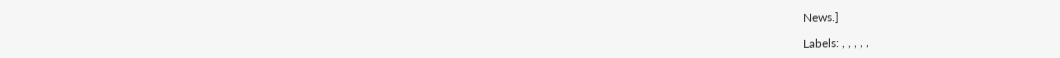News.]

Labels: , , , , ,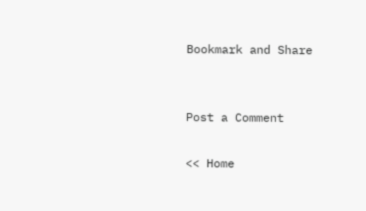Bookmark and Share


Post a Comment

<< Home